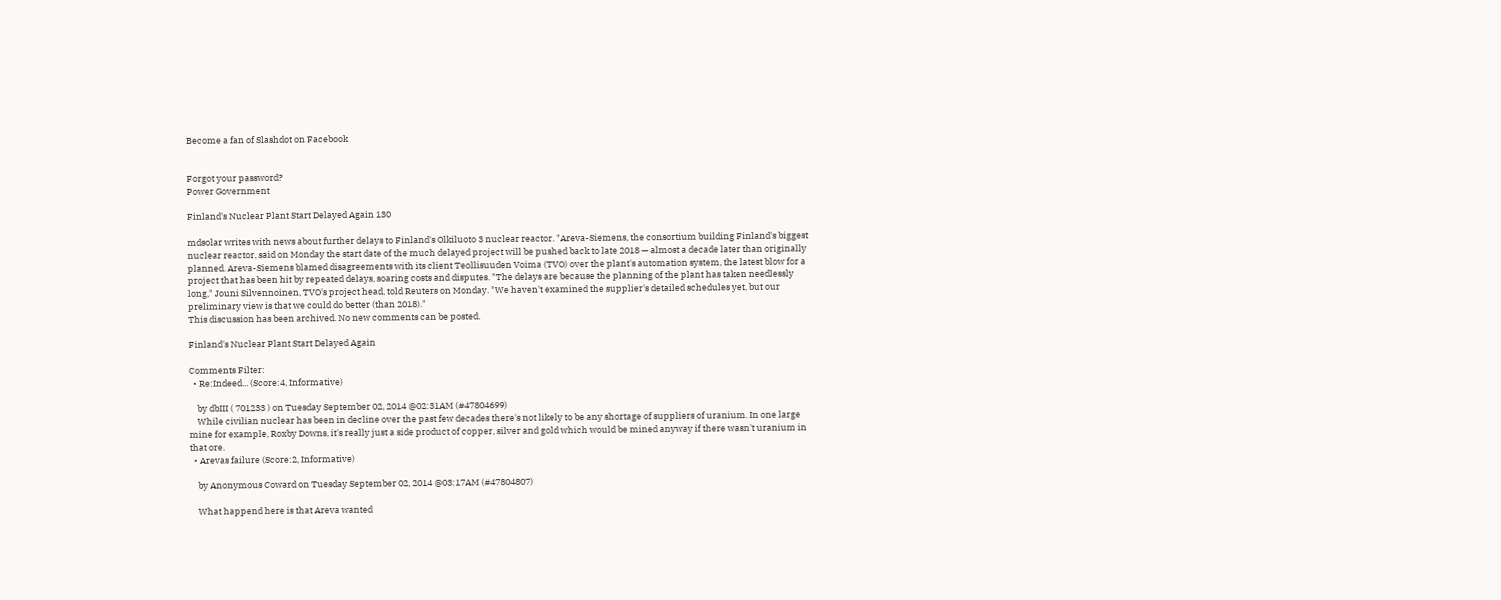Become a fan of Slashdot on Facebook


Forgot your password?
Power Government

Finland's Nuclear Plant Start Delayed Again 130

mdsolar writes with news about further delays to Finland's Olkiluoto 3 nuclear reactor. "Areva-Siemens, the consortium building Finland's biggest nuclear reactor, said on Monday the start date of the much delayed project will be pushed back to late 2018 — almost a decade later than originally planned. Areva-Siemens blamed disagreements with its client Teollisuuden Voima (TVO) over the plant's automation system, the latest blow for a project that has been hit by repeated delays, soaring costs and disputes. "The delays are because the planning of the plant has taken needlessly long," Jouni Silvennoinen, TVO's project head, told Reuters on Monday. "We haven't examined the supplier's detailed schedules yet, but our preliminary view is that we could do better (than 2018)."
This discussion has been archived. No new comments can be posted.

Finland's Nuclear Plant Start Delayed Again

Comments Filter:
  • Re:Indeed... (Score:4, Informative)

    by dbIII ( 701233 ) on Tuesday September 02, 2014 @02:31AM (#47804699)
    While civilian nuclear has been in decline over the past few decades there's not likely to be any shortage of suppliers of uranium. In one large mine for example, Roxby Downs, it's really just a side product of copper, silver and gold which would be mined anyway if there wasn't uranium in that ore.
  • Arevas failure (Score:2, Informative)

    by Anonymous Coward on Tuesday September 02, 2014 @03:17AM (#47804807)

    What happend here is that Areva wanted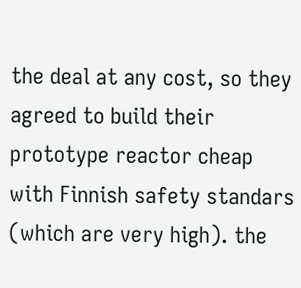the deal at any cost, so they agreed to build their prototype reactor cheap with Finnish safety standars (which are very high). the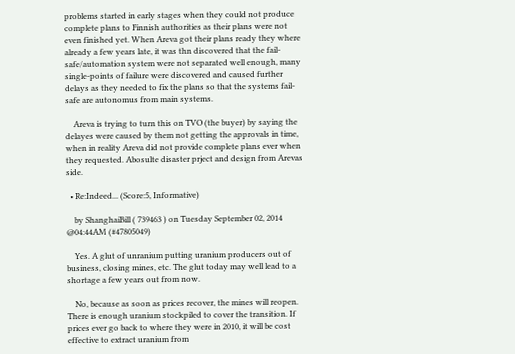problems started in early stages when they could not produce complete plans to Finnish authorities as their plans were not even finished yet. When Areva got their plans ready they where already a few years late, it was thn discovered that the fail-safe/automation system were not separated well enough, many single-points of failure were discovered and caused further delays as they needed to fix the plans so that the systems fail-safe are autonomus from main systems.

    Areva is trying to turn this on TVO (the buyer) by saying the delayes were caused by them not getting the approvals in time, when in reality Areva did not provide complete plans ever when they requested. Abosulte disaster prject and design from Arevas side.

  • Re:Indeed... (Score:5, Informative)

    by ShanghaiBill ( 739463 ) on Tuesday September 02, 2014 @04:44AM (#47805049)

    Yes. A glut of unranium putting uranium producers out of business, closing mines, etc. The glut today may well lead to a shortage a few years out from now.

    No, because as soon as prices recover, the mines will reopen. There is enough uranium stockpiled to cover the transition. If prices ever go back to where they were in 2010, it will be cost effective to extract uranium from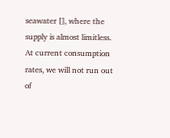seawater [], where the supply is almost limitless. At current consumption rates, we will not run out of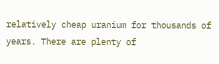relatively cheap uranium for thousands of years. There are plenty of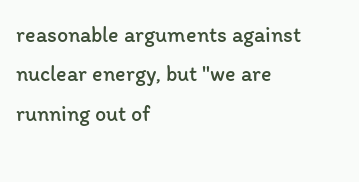reasonable arguments against nuclear energy, but "we are running out of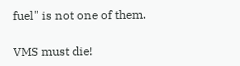fuel" is not one of them.

VMS must die!